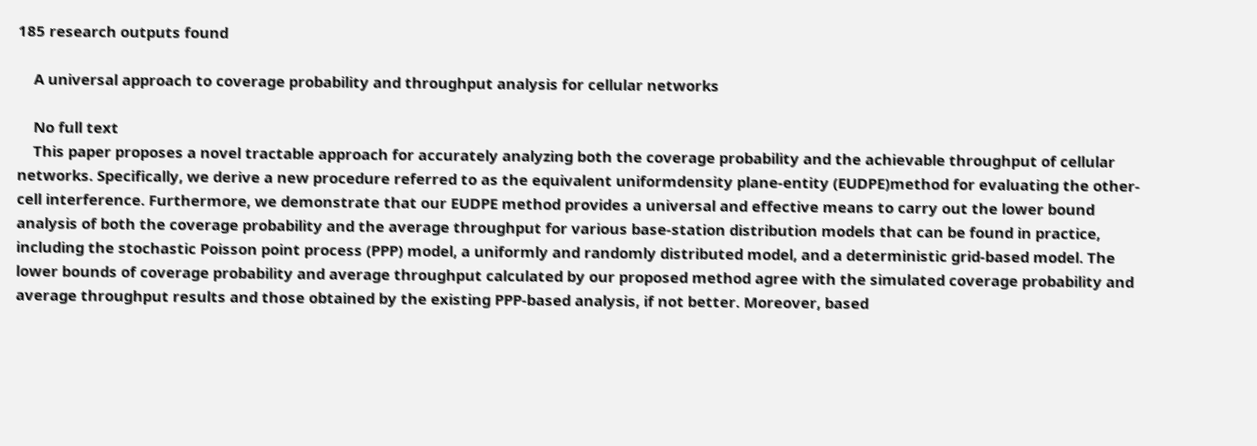185 research outputs found

    A universal approach to coverage probability and throughput analysis for cellular networks

    No full text
    This paper proposes a novel tractable approach for accurately analyzing both the coverage probability and the achievable throughput of cellular networks. Specifically, we derive a new procedure referred to as the equivalent uniformdensity plane-entity (EUDPE)method for evaluating the other-cell interference. Furthermore, we demonstrate that our EUDPE method provides a universal and effective means to carry out the lower bound analysis of both the coverage probability and the average throughput for various base-station distribution models that can be found in practice, including the stochastic Poisson point process (PPP) model, a uniformly and randomly distributed model, and a deterministic grid-based model. The lower bounds of coverage probability and average throughput calculated by our proposed method agree with the simulated coverage probability and average throughput results and those obtained by the existing PPP-based analysis, if not better. Moreover, based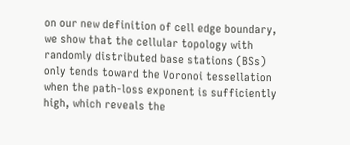on our new definition of cell edge boundary, we show that the cellular topology with randomly distributed base stations (BSs) only tends toward the Voronoi tessellation when the path-loss exponent is sufficiently high, which reveals the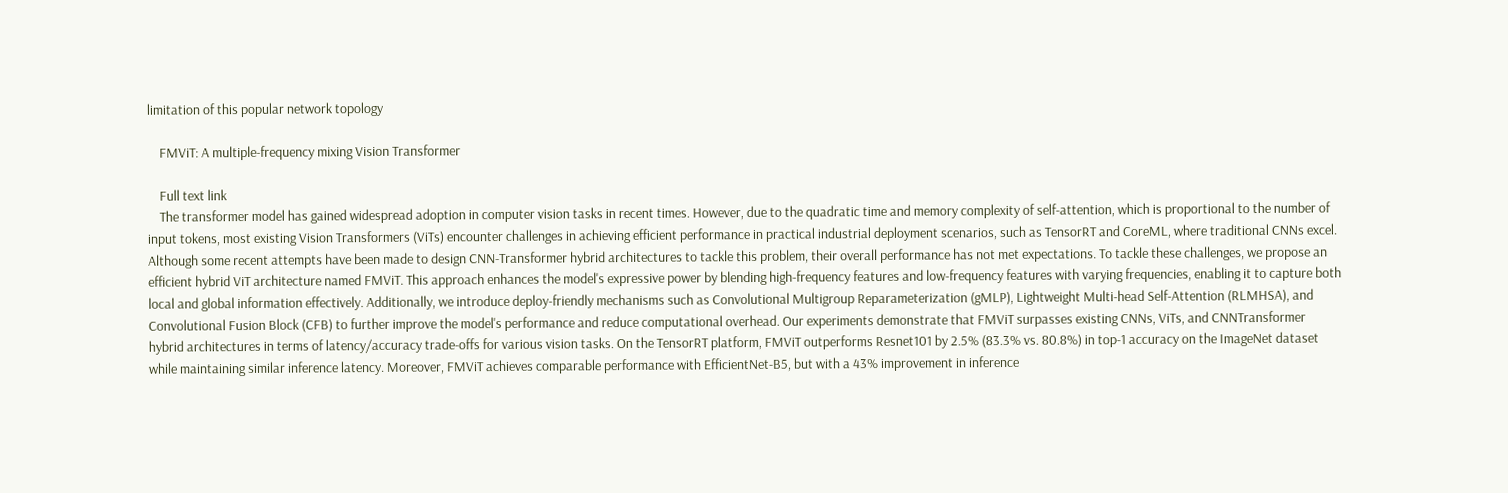limitation of this popular network topology

    FMViT: A multiple-frequency mixing Vision Transformer

    Full text link
    The transformer model has gained widespread adoption in computer vision tasks in recent times. However, due to the quadratic time and memory complexity of self-attention, which is proportional to the number of input tokens, most existing Vision Transformers (ViTs) encounter challenges in achieving efficient performance in practical industrial deployment scenarios, such as TensorRT and CoreML, where traditional CNNs excel. Although some recent attempts have been made to design CNN-Transformer hybrid architectures to tackle this problem, their overall performance has not met expectations. To tackle these challenges, we propose an efficient hybrid ViT architecture named FMViT. This approach enhances the model's expressive power by blending high-frequency features and low-frequency features with varying frequencies, enabling it to capture both local and global information effectively. Additionally, we introduce deploy-friendly mechanisms such as Convolutional Multigroup Reparameterization (gMLP), Lightweight Multi-head Self-Attention (RLMHSA), and Convolutional Fusion Block (CFB) to further improve the model's performance and reduce computational overhead. Our experiments demonstrate that FMViT surpasses existing CNNs, ViTs, and CNNTransformer hybrid architectures in terms of latency/accuracy trade-offs for various vision tasks. On the TensorRT platform, FMViT outperforms Resnet101 by 2.5% (83.3% vs. 80.8%) in top-1 accuracy on the ImageNet dataset while maintaining similar inference latency. Moreover, FMViT achieves comparable performance with EfficientNet-B5, but with a 43% improvement in inference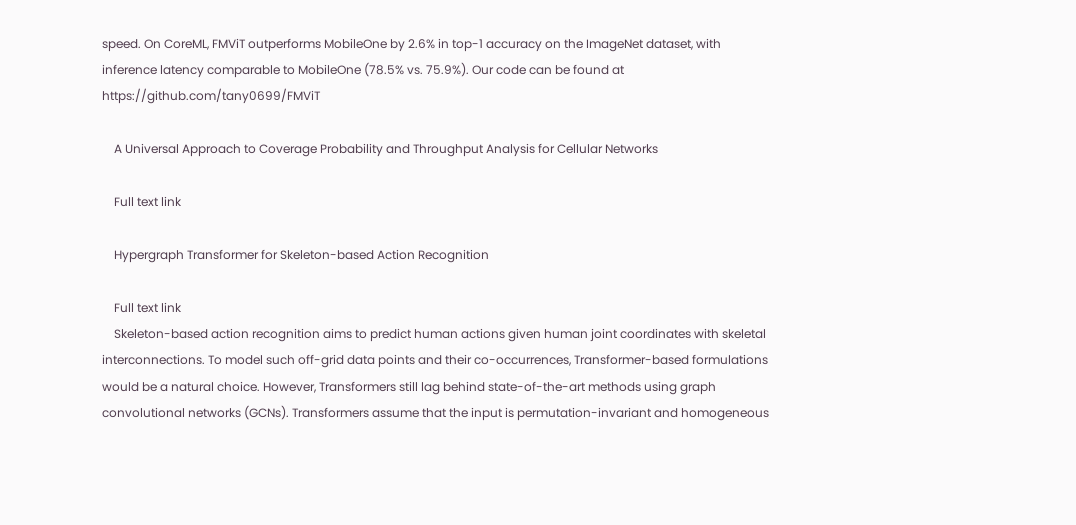speed. On CoreML, FMViT outperforms MobileOne by 2.6% in top-1 accuracy on the ImageNet dataset, with inference latency comparable to MobileOne (78.5% vs. 75.9%). Our code can be found at https://github.com/tany0699/FMViT

    A Universal Approach to Coverage Probability and Throughput Analysis for Cellular Networks

    Full text link

    Hypergraph Transformer for Skeleton-based Action Recognition

    Full text link
    Skeleton-based action recognition aims to predict human actions given human joint coordinates with skeletal interconnections. To model such off-grid data points and their co-occurrences, Transformer-based formulations would be a natural choice. However, Transformers still lag behind state-of-the-art methods using graph convolutional networks (GCNs). Transformers assume that the input is permutation-invariant and homogeneous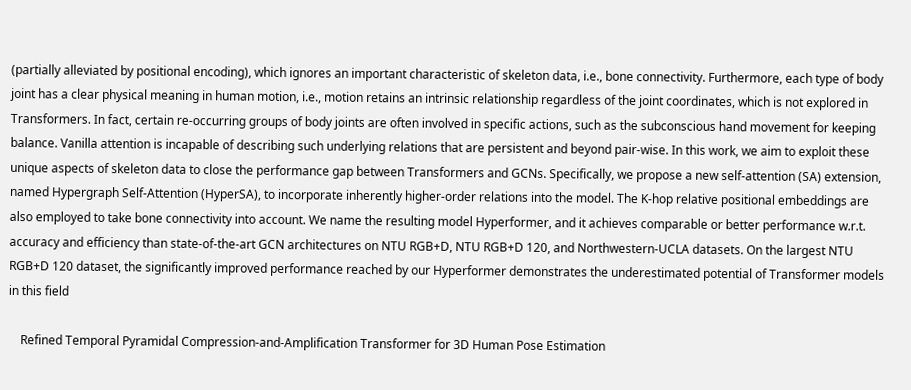(partially alleviated by positional encoding), which ignores an important characteristic of skeleton data, i.e., bone connectivity. Furthermore, each type of body joint has a clear physical meaning in human motion, i.e., motion retains an intrinsic relationship regardless of the joint coordinates, which is not explored in Transformers. In fact, certain re-occurring groups of body joints are often involved in specific actions, such as the subconscious hand movement for keeping balance. Vanilla attention is incapable of describing such underlying relations that are persistent and beyond pair-wise. In this work, we aim to exploit these unique aspects of skeleton data to close the performance gap between Transformers and GCNs. Specifically, we propose a new self-attention (SA) extension, named Hypergraph Self-Attention (HyperSA), to incorporate inherently higher-order relations into the model. The K-hop relative positional embeddings are also employed to take bone connectivity into account. We name the resulting model Hyperformer, and it achieves comparable or better performance w.r.t. accuracy and efficiency than state-of-the-art GCN architectures on NTU RGB+D, NTU RGB+D 120, and Northwestern-UCLA datasets. On the largest NTU RGB+D 120 dataset, the significantly improved performance reached by our Hyperformer demonstrates the underestimated potential of Transformer models in this field

    Refined Temporal Pyramidal Compression-and-Amplification Transformer for 3D Human Pose Estimation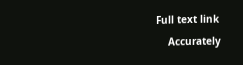Full text link
    Accurately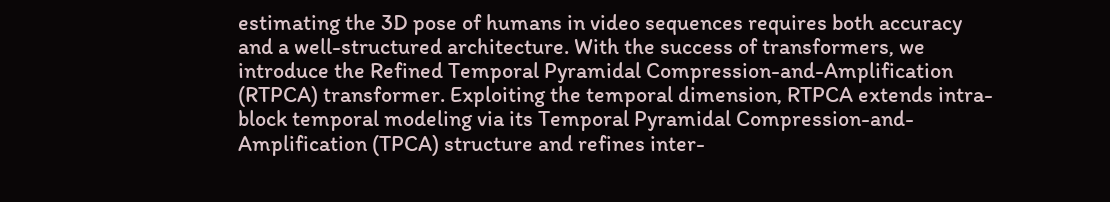estimating the 3D pose of humans in video sequences requires both accuracy and a well-structured architecture. With the success of transformers, we introduce the Refined Temporal Pyramidal Compression-and-Amplification (RTPCA) transformer. Exploiting the temporal dimension, RTPCA extends intra-block temporal modeling via its Temporal Pyramidal Compression-and-Amplification (TPCA) structure and refines inter-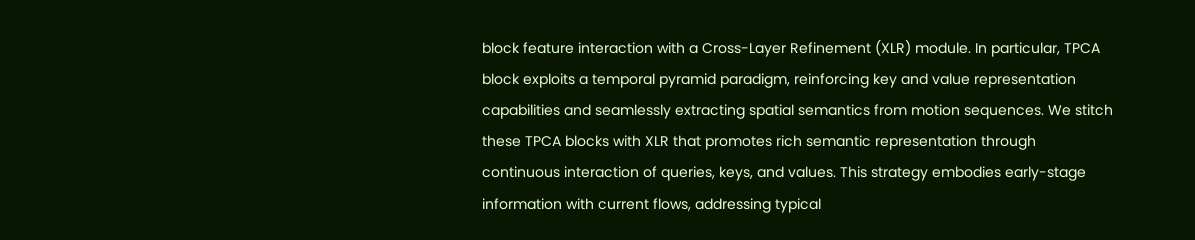block feature interaction with a Cross-Layer Refinement (XLR) module. In particular, TPCA block exploits a temporal pyramid paradigm, reinforcing key and value representation capabilities and seamlessly extracting spatial semantics from motion sequences. We stitch these TPCA blocks with XLR that promotes rich semantic representation through continuous interaction of queries, keys, and values. This strategy embodies early-stage information with current flows, addressing typical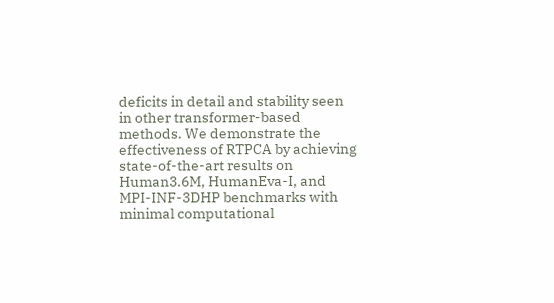deficits in detail and stability seen in other transformer-based methods. We demonstrate the effectiveness of RTPCA by achieving state-of-the-art results on Human3.6M, HumanEva-I, and MPI-INF-3DHP benchmarks with minimal computational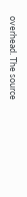overhead. The source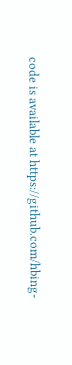code is available at https://github.com/hbing-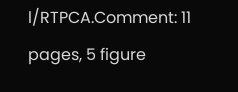l/RTPCA.Comment: 11 pages, 5 figure